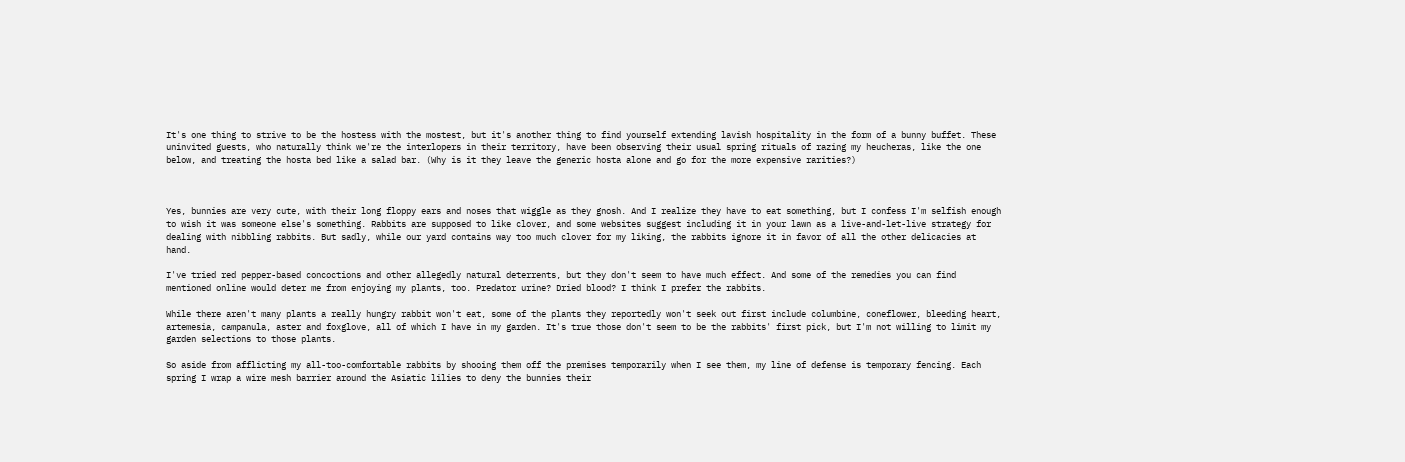It's one thing to strive to be the hostess with the mostest, but it's another thing to find yourself extending lavish hospitality in the form of a bunny buffet. These uninvited guests, who naturally think we're the interlopers in their territory, have been observing their usual spring rituals of razing my heucheras, like the one below, and treating the hosta bed like a salad bar. (Why is it they leave the generic hosta alone and go for the more expensive rarities?)



Yes, bunnies are very cute, with their long floppy ears and noses that wiggle as they gnosh. And I realize they have to eat something, but I confess I'm selfish enough to wish it was someone else's something. Rabbits are supposed to like clover, and some websites suggest including it in your lawn as a live-and-let-live strategy for dealing with nibbling rabbits. But sadly, while our yard contains way too much clover for my liking, the rabbits ignore it in favor of all the other delicacies at hand.

I've tried red pepper-based concoctions and other allegedly natural deterrents, but they don't seem to have much effect. And some of the remedies you can find mentioned online would deter me from enjoying my plants, too. Predator urine? Dried blood? I think I prefer the rabbits.

While there aren't many plants a really hungry rabbit won't eat, some of the plants they reportedly won't seek out first include columbine, coneflower, bleeding heart, artemesia, campanula, aster and foxglove, all of which I have in my garden. It's true those don't seem to be the rabbits' first pick, but I'm not willing to limit my garden selections to those plants.

So aside from afflicting my all-too-comfortable rabbits by shooing them off the premises temporarily when I see them, my line of defense is temporary fencing. Each spring I wrap a wire mesh barrier around the Asiatic lilies to deny the bunnies their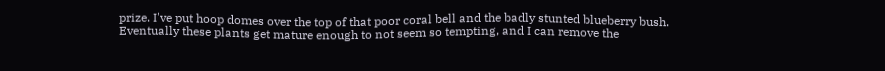prize. I've put hoop domes over the top of that poor coral bell and the badly stunted blueberry bush. Eventually these plants get mature enough to not seem so tempting, and I can remove the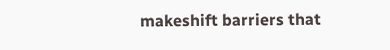makeshift barriers that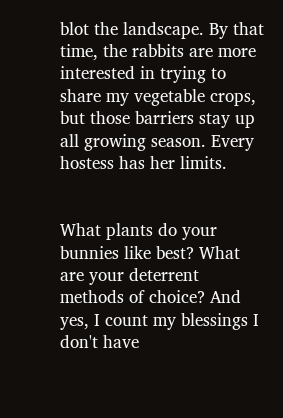blot the landscape. By that time, the rabbits are more interested in trying to share my vegetable crops, but those barriers stay up all growing season. Every hostess has her limits.


What plants do your bunnies like best? What are your deterrent methods of choice? And yes, I count my blessings I don't have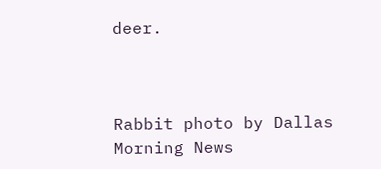deer.



Rabbit photo by Dallas Morning News